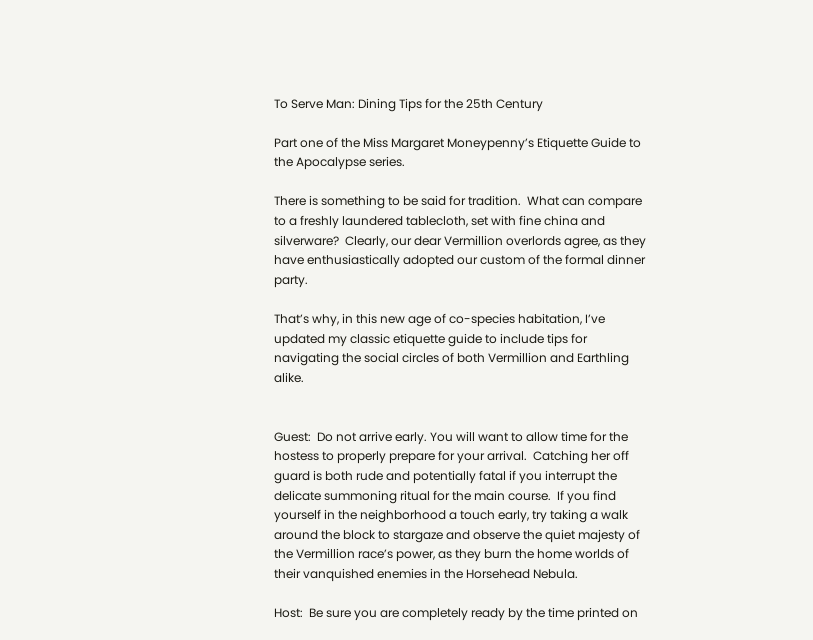To Serve Man: Dining Tips for the 25th Century

Part one of the Miss Margaret Moneypenny’s Etiquette Guide to the Apocalypse series.

There is something to be said for tradition.  What can compare to a freshly laundered tablecloth, set with fine china and silverware?  Clearly, our dear Vermillion overlords agree, as they have enthusiastically adopted our custom of the formal dinner party.

That’s why, in this new age of co-species habitation, I’ve updated my classic etiquette guide to include tips for navigating the social circles of both Vermillion and Earthling alike.


Guest:  Do not arrive early. You will want to allow time for the hostess to properly prepare for your arrival.  Catching her off guard is both rude and potentially fatal if you interrupt the delicate summoning ritual for the main course.  If you find yourself in the neighborhood a touch early, try taking a walk around the block to stargaze and observe the quiet majesty of the Vermillion race’s power, as they burn the home worlds of their vanquished enemies in the Horsehead Nebula.

Host:  Be sure you are completely ready by the time printed on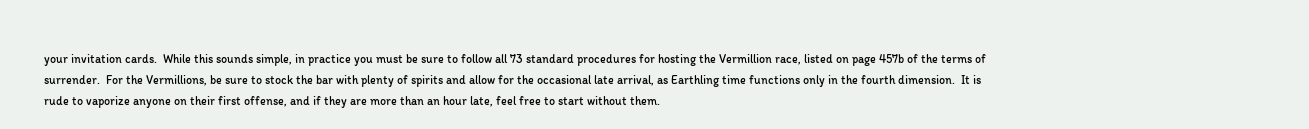your invitation cards.  While this sounds simple, in practice you must be sure to follow all 73 standard procedures for hosting the Vermillion race, listed on page 457b of the terms of surrender.  For the Vermillions, be sure to stock the bar with plenty of spirits and allow for the occasional late arrival, as Earthling time functions only in the fourth dimension.  It is rude to vaporize anyone on their first offense, and if they are more than an hour late, feel free to start without them.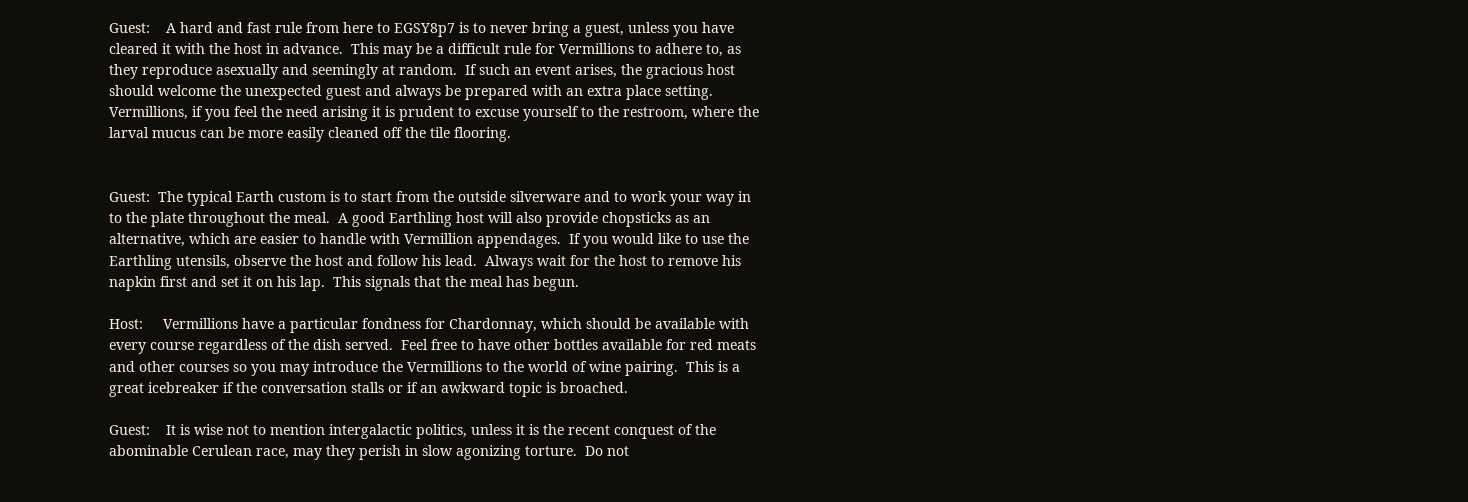Guest:    A hard and fast rule from here to EGSY8p7 is to never bring a guest, unless you have cleared it with the host in advance.  This may be a difficult rule for Vermillions to adhere to, as they reproduce asexually and seemingly at random.  If such an event arises, the gracious host should welcome the unexpected guest and always be prepared with an extra place setting.  Vermillions, if you feel the need arising it is prudent to excuse yourself to the restroom, where the larval mucus can be more easily cleaned off the tile flooring.


Guest:  The typical Earth custom is to start from the outside silverware and to work your way in to the plate throughout the meal.  A good Earthling host will also provide chopsticks as an alternative, which are easier to handle with Vermillion appendages.  If you would like to use the Earthling utensils, observe the host and follow his lead.  Always wait for the host to remove his napkin first and set it on his lap.  This signals that the meal has begun.

Host:     Vermillions have a particular fondness for Chardonnay, which should be available with every course regardless of the dish served.  Feel free to have other bottles available for red meats and other courses so you may introduce the Vermillions to the world of wine pairing.  This is a great icebreaker if the conversation stalls or if an awkward topic is broached.

Guest:    It is wise not to mention intergalactic politics, unless it is the recent conquest of the abominable Cerulean race, may they perish in slow agonizing torture.  Do not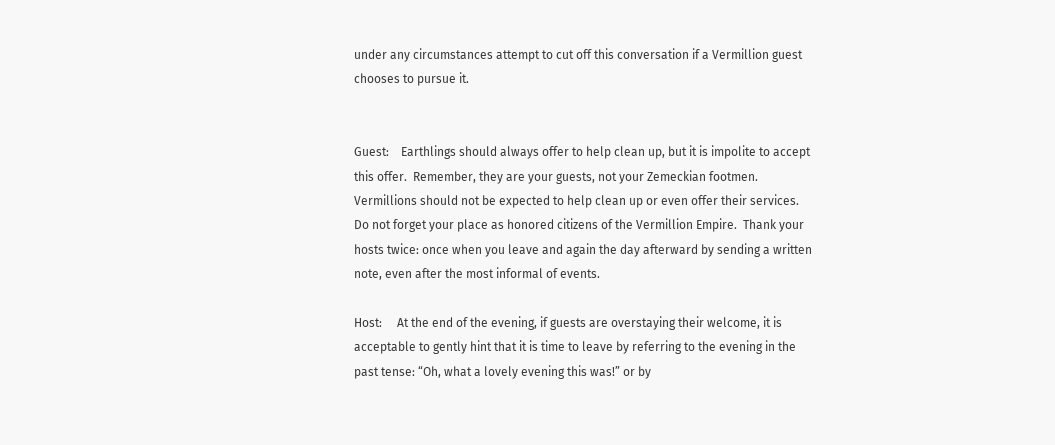under any circumstances attempt to cut off this conversation if a Vermillion guest chooses to pursue it.


Guest:    Earthlings should always offer to help clean up, but it is impolite to accept this offer.  Remember, they are your guests, not your Zemeckian footmen.  Vermillions should not be expected to help clean up or even offer their services.  Do not forget your place as honored citizens of the Vermillion Empire.  Thank your hosts twice: once when you leave and again the day afterward by sending a written note, even after the most informal of events.

Host:     At the end of the evening, if guests are overstaying their welcome, it is acceptable to gently hint that it is time to leave by referring to the evening in the past tense: “Oh, what a lovely evening this was!” or by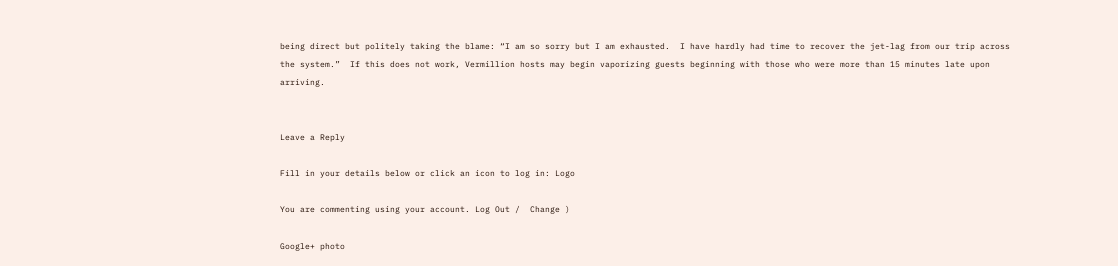being direct but politely taking the blame: “I am so sorry but I am exhausted.  I have hardly had time to recover the jet-lag from our trip across the system.”  If this does not work, Vermillion hosts may begin vaporizing guests beginning with those who were more than 15 minutes late upon arriving.


Leave a Reply

Fill in your details below or click an icon to log in: Logo

You are commenting using your account. Log Out /  Change )

Google+ photo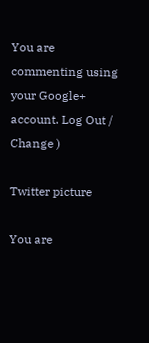You are commenting using your Google+ account. Log Out /  Change )

Twitter picture

You are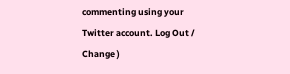commenting using your Twitter account. Log Out /  Change )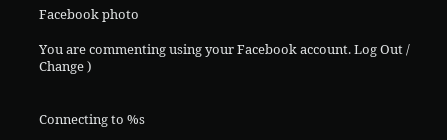Facebook photo

You are commenting using your Facebook account. Log Out /  Change )


Connecting to %s